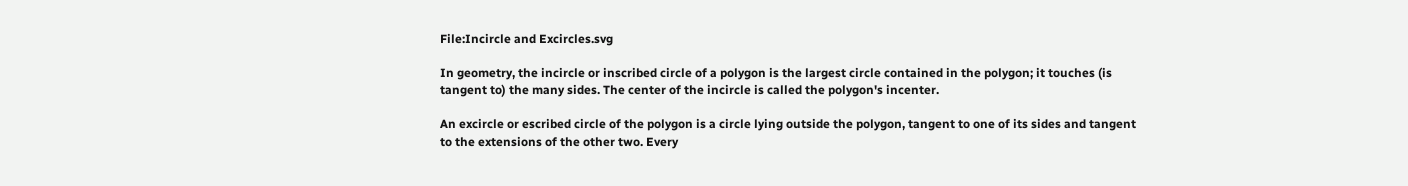File:Incircle and Excircles.svg

In geometry, the incircle or inscribed circle of a polygon is the largest circle contained in the polygon; it touches (is tangent to) the many sides. The center of the incircle is called the polygon's incenter.

An excircle or escribed circle of the polygon is a circle lying outside the polygon, tangent to one of its sides and tangent to the extensions of the other two. Every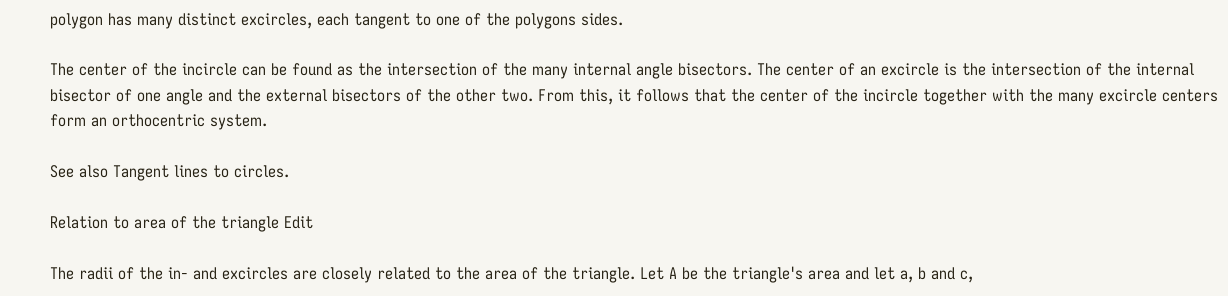polygon has many distinct excircles, each tangent to one of the polygons sides.

The center of the incircle can be found as the intersection of the many internal angle bisectors. The center of an excircle is the intersection of the internal bisector of one angle and the external bisectors of the other two. From this, it follows that the center of the incircle together with the many excircle centers form an orthocentric system.

See also Tangent lines to circles.

Relation to area of the triangle Edit

The radii of the in- and excircles are closely related to the area of the triangle. Let A be the triangle's area and let a, b and c,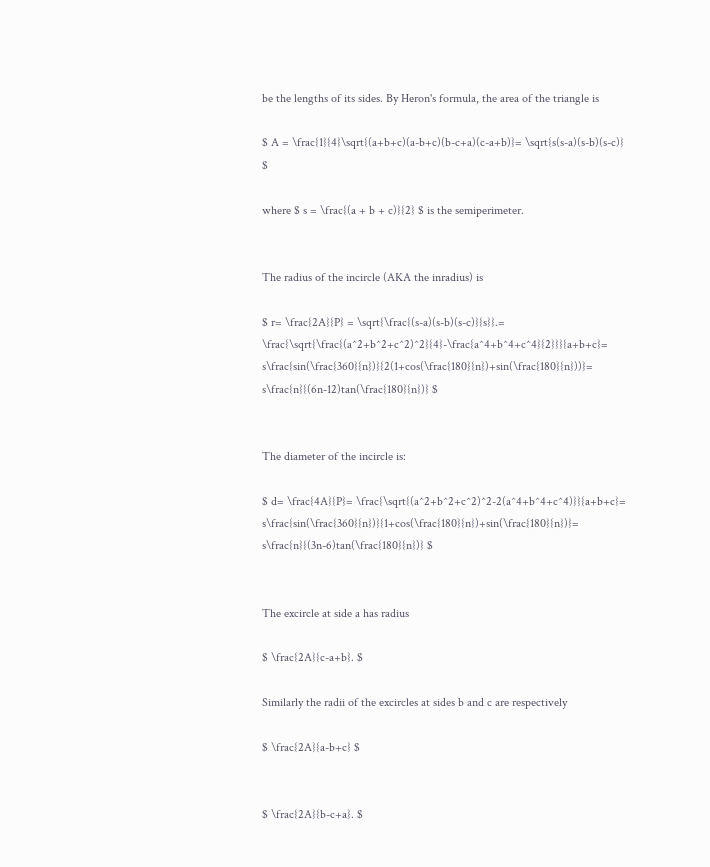be the lengths of its sides. By Heron's formula, the area of the triangle is

$ A = \frac{1}{4}\sqrt{(a+b+c)(a-b+c)(b-c+a)(c-a+b)}= \sqrt{s(s-a)(s-b)(s-c)} $

where $ s = \frac{(a + b + c)}{2} $ is the semiperimeter.


The radius of the incircle (AKA the inradius) is

$ r= \frac{2A}{P} = \sqrt{\frac{(s-a)(s-b)(s-c)}{s}}.= \frac{\sqrt{\frac{(a^2+b^2+c^2)^2}{4}-\frac{a^4+b^4+c^4}{2}}}{a+b+c}= s\frac{sin(\frac{360}{n})}{2(1+cos(\frac{180}{n})+sin(\frac{180}{n}))}= s\frac{n}{(6n-12)tan(\frac{180}{n})} $


The diameter of the incircle is:

$ d= \frac{4A}{P}= \frac{\sqrt{(a^2+b^2+c^2)^2-2(a^4+b^4+c^4)}}{a+b+c}= s\frac{sin(\frac{360}{n})}{1+cos(\frac{180}{n})+sin(\frac{180}{n})}= s\frac{n}{(3n-6)tan(\frac{180}{n})} $


The excircle at side a has radius

$ \frac{2A}{c-a+b}. $

Similarly the radii of the excircles at sides b and c are respectively

$ \frac{2A}{a-b+c} $


$ \frac{2A}{b-c+a}. $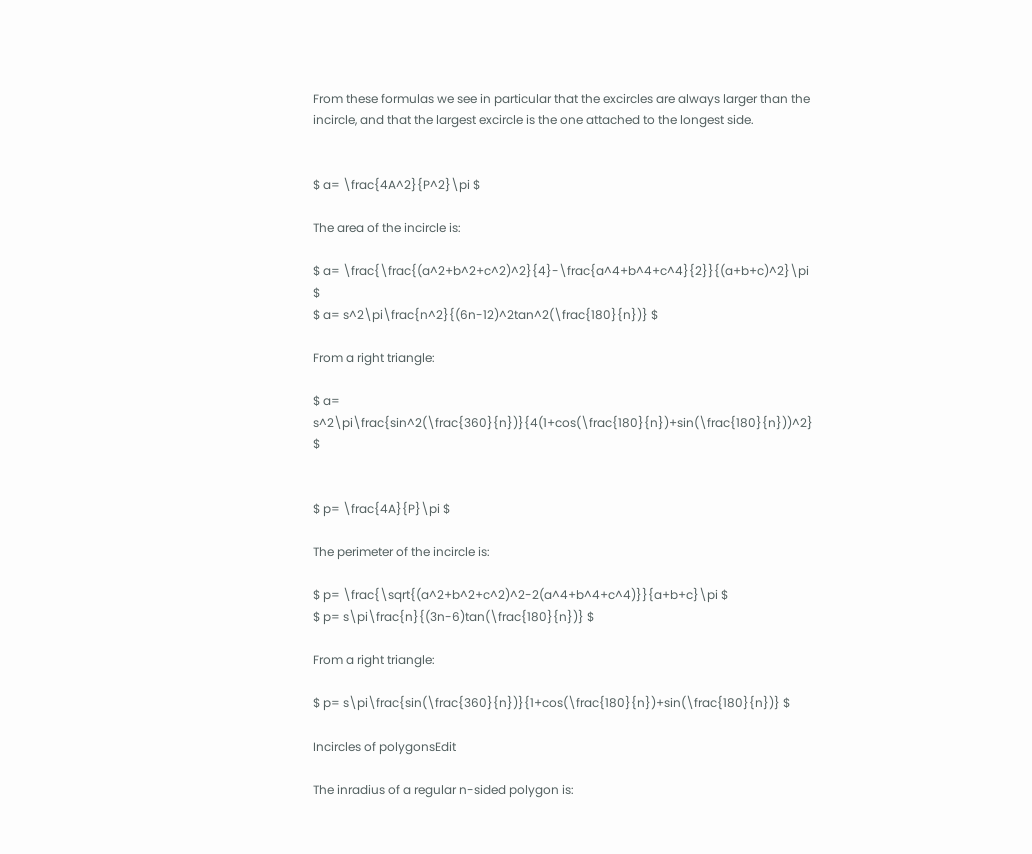From these formulas we see in particular that the excircles are always larger than the incircle, and that the largest excircle is the one attached to the longest side.


$ a= \frac{4A^2}{P^2}\pi $

The area of the incircle is:

$ a= \frac{\frac{(a^2+b^2+c^2)^2}{4}-\frac{a^4+b^4+c^4}{2}}{(a+b+c)^2}\pi $
$ a= s^2\pi\frac{n^2}{(6n-12)^2tan^2(\frac{180}{n})} $

From a right triangle:

$ a= s^2\pi\frac{sin^2(\frac{360}{n})}{4(1+cos(\frac{180}{n})+sin(\frac{180}{n}))^2} $


$ p= \frac{4A}{P}\pi $

The perimeter of the incircle is:

$ p= \frac{\sqrt{(a^2+b^2+c^2)^2-2(a^4+b^4+c^4)}}{a+b+c}\pi $
$ p= s\pi\frac{n}{(3n-6)tan(\frac{180}{n})} $

From a right triangle:

$ p= s\pi\frac{sin(\frac{360}{n})}{1+cos(\frac{180}{n})+sin(\frac{180}{n})} $

Incircles of polygonsEdit

The inradius of a regular n-sided polygon is: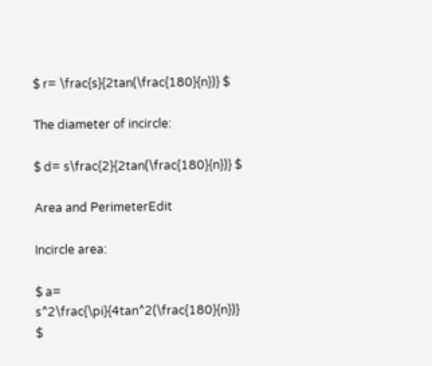$ r= \frac{s}{2tan(\frac{180}{n})} $

The diameter of incircle:

$ d= s\frac{2}{2tan(\frac{180}{n})} $

Area and PerimeterEdit

Incircle area:

$ a= s^2\frac{\pi}{4tan^2(\frac{180}{n})} $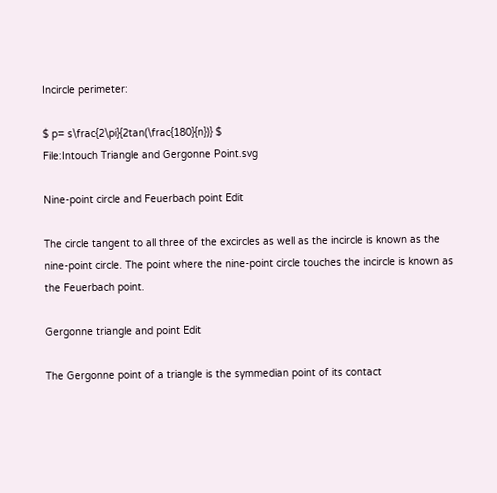Incircle perimeter:

$ p= s\frac{2\pi}{2tan(\frac{180}{n})} $
File:Intouch Triangle and Gergonne Point.svg

Nine-point circle and Feuerbach point Edit

The circle tangent to all three of the excircles as well as the incircle is known as the nine-point circle. The point where the nine-point circle touches the incircle is known as the Feuerbach point.

Gergonne triangle and point Edit

The Gergonne point of a triangle is the symmedian point of its contact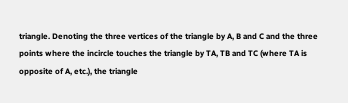triangle. Denoting the three vertices of the triangle by A, B and C and the three points where the incircle touches the triangle by TA, TB and TC (where TA is opposite of A, etc.), the triangle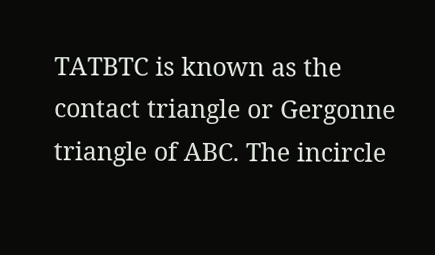TATBTC is known as the contact triangle or Gergonne triangle of ABC. The incircle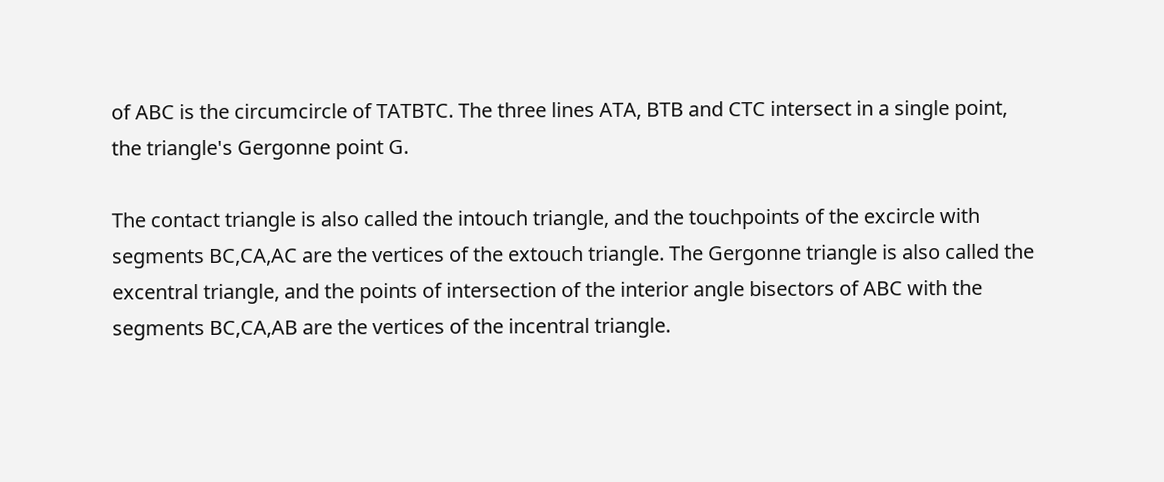of ABC is the circumcircle of TATBTC. The three lines ATA, BTB and CTC intersect in a single point, the triangle's Gergonne point G.

The contact triangle is also called the intouch triangle, and the touchpoints of the excircle with segments BC,CA,AC are the vertices of the extouch triangle. The Gergonne triangle is also called the excentral triangle, and the points of intersection of the interior angle bisectors of ABC with the segments BC,CA,AB are the vertices of the incentral triangle.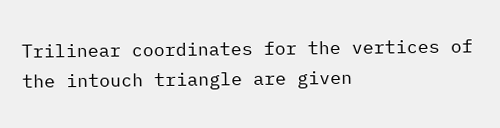Trilinear coordinates for the vertices of the intouch triangle are given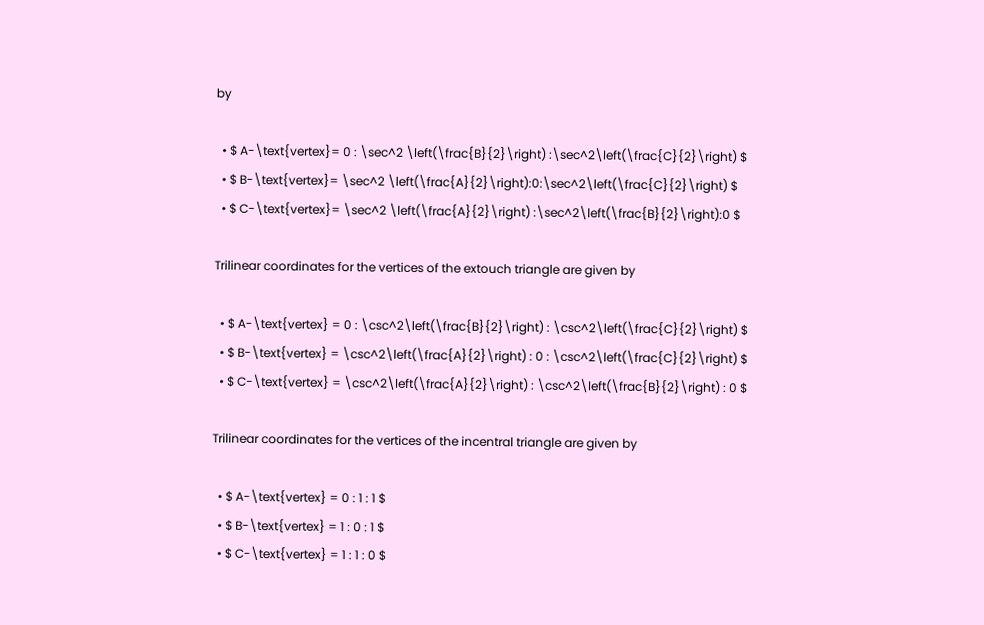by

  • $ A-\text{vertex}= 0 : \sec^2 \left(\frac{B}{2}\right) :\sec^2\left(\frac{C}{2}\right) $
  • $ B-\text{vertex}= \sec^2 \left(\frac{A}{2}\right):0:\sec^2\left(\frac{C}{2}\right) $
  • $ C-\text{vertex}= \sec^2 \left(\frac{A}{2}\right) :\sec^2\left(\frac{B}{2}\right):0 $

Trilinear coordinates for the vertices of the extouch triangle are given by

  • $ A-\text{vertex} = 0 : \csc^2\left(\frac{B}{2}\right) : \csc^2\left(\frac{C}{2}\right) $
  • $ B-\text{vertex} = \csc^2\left(\frac{A}{2}\right) : 0 : \csc^2\left(\frac{C}{2}\right) $
  • $ C-\text{vertex} = \csc^2\left(\frac{A}{2}\right) : \csc^2\left(\frac{B}{2}\right) : 0 $

Trilinear coordinates for the vertices of the incentral triangle are given by

  • $ A-\text{vertex} = 0 : 1 : 1 $
  • $ B-\text{vertex} = 1 : 0 : 1 $
  • $ C-\text{vertex} = 1 : 1 : 0 $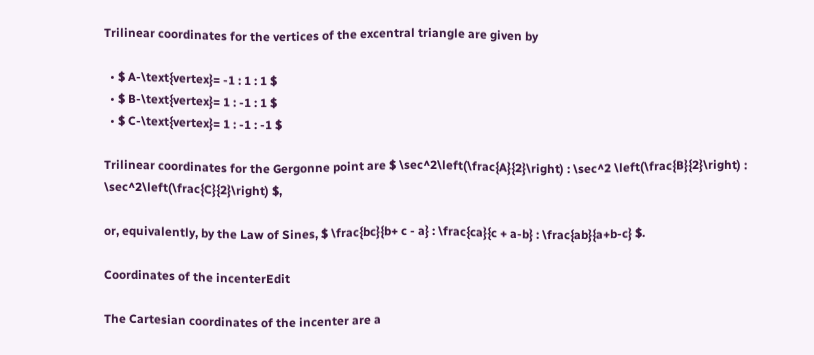Trilinear coordinates for the vertices of the excentral triangle are given by

  • $ A-\text{vertex}= -1 : 1 : 1 $
  • $ B-\text{vertex}= 1 : -1 : 1 $
  • $ C-\text{vertex}= 1 : -1 : -1 $

Trilinear coordinates for the Gergonne point are $ \sec^2\left(\frac{A}{2}\right) : \sec^2 \left(\frac{B}{2}\right) : \sec^2\left(\frac{C}{2}\right) $,

or, equivalently, by the Law of Sines, $ \frac{bc}{b+ c - a} : \frac{ca}{c + a-b} : \frac{ab}{a+b-c} $.

Coordinates of the incenterEdit

The Cartesian coordinates of the incenter are a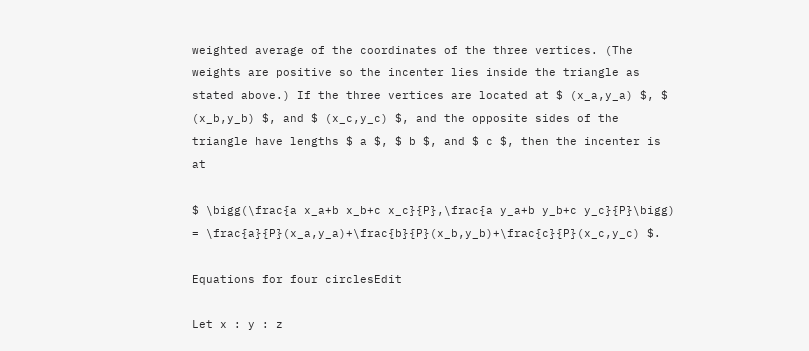weighted average of the coordinates of the three vertices. (The weights are positive so the incenter lies inside the triangle as stated above.) If the three vertices are located at $ (x_a,y_a) $, $ (x_b,y_b) $, and $ (x_c,y_c) $, and the opposite sides of the triangle have lengths $ a $, $ b $, and $ c $, then the incenter is at

$ \bigg(\frac{a x_a+b x_b+c x_c}{P},\frac{a y_a+b y_b+c y_c}{P}\bigg) = \frac{a}{P}(x_a,y_a)+\frac{b}{P}(x_b,y_b)+\frac{c}{P}(x_c,y_c) $.

Equations for four circlesEdit

Let x : y : z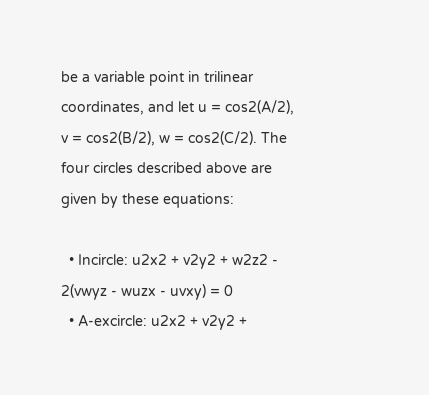be a variable point in trilinear coordinates, and let u = cos2(A/2), v = cos2(B/2), w = cos2(C/2). The four circles described above are given by these equations:

  • Incircle: u2x2 + v2y2 + w2z2 - 2(vwyz - wuzx - uvxy) = 0
  • A-excircle: u2x2 + v2y2 +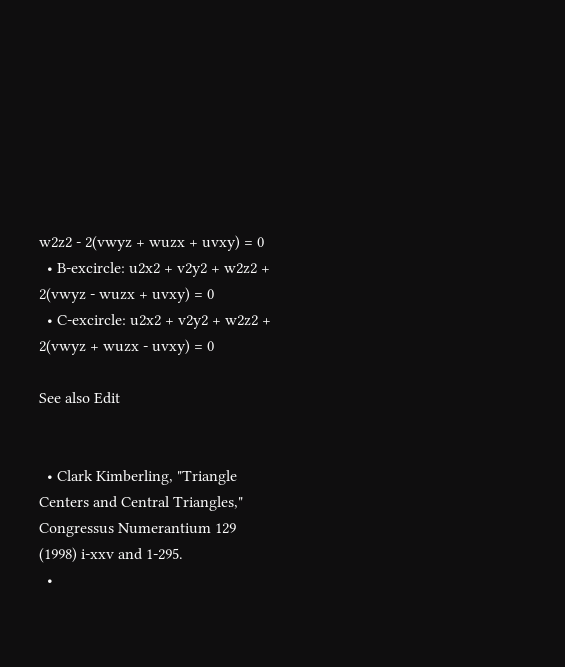w2z2 - 2(vwyz + wuzx + uvxy) = 0
  • B-excircle: u2x2 + v2y2 + w2z2 + 2(vwyz - wuzx + uvxy) = 0
  • C-excircle: u2x2 + v2y2 + w2z2 + 2(vwyz + wuzx - uvxy) = 0

See also Edit


  • Clark Kimberling, "Triangle Centers and Central Triangles," Congressus Numerantium 129 (1998) i-xxv and 1-295.
  •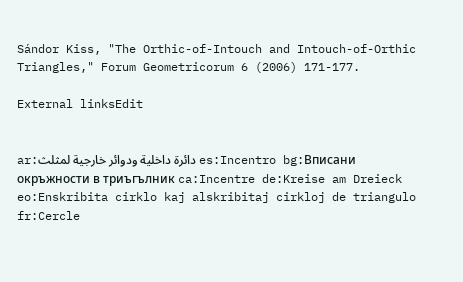Sándor Kiss, "The Orthic-of-Intouch and Intouch-of-Orthic Triangles," Forum Geometricorum 6 (2006) 171-177.

External linksEdit


ar:دائرة داخلية ودوائر خارجية لمثلث es:Incentro bg:Вписани окръжности в триъгълник ca:Incentre de:Kreise am Dreieck eo:Enskribita cirklo kaj alskribitaj cirkloj de triangulo fr:Cercle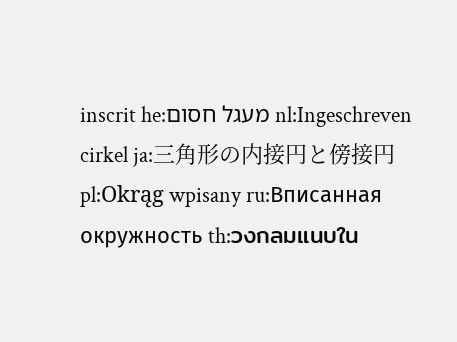inscrit he:מעגל חסום nl:Ingeschreven cirkel ja:三角形の内接円と傍接円 pl:Okrąg wpisany ru:Вписанная окружность th:วงกลมแนบใน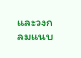และวงกลมแนบ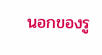นอกของรู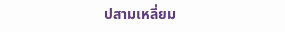ปสามเหลี่ยม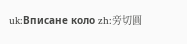uk:Вписане коло zh:旁切圓